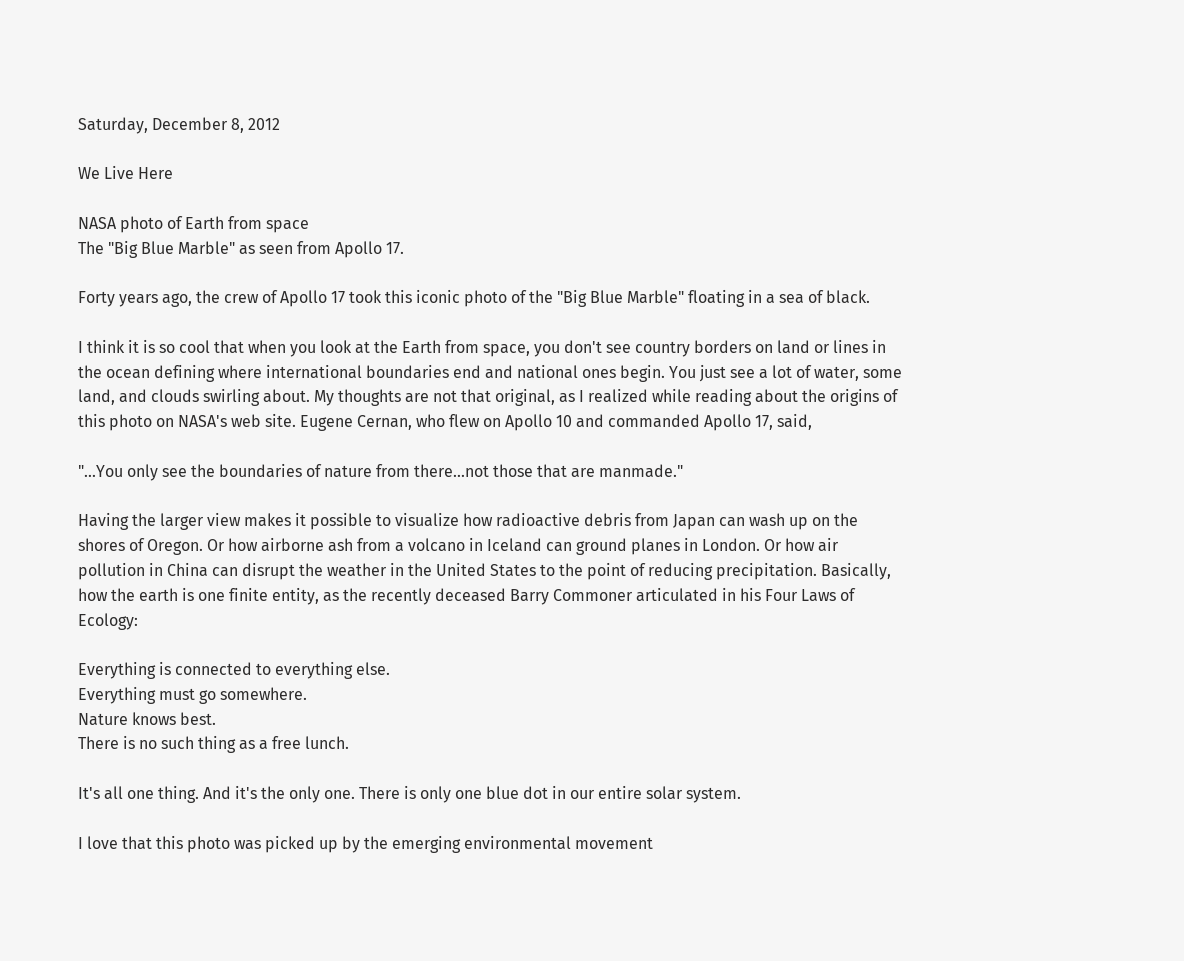Saturday, December 8, 2012

We Live Here

NASA photo of Earth from space
The "Big Blue Marble" as seen from Apollo 17.

Forty years ago, the crew of Apollo 17 took this iconic photo of the "Big Blue Marble" floating in a sea of black.

I think it is so cool that when you look at the Earth from space, you don't see country borders on land or lines in the ocean defining where international boundaries end and national ones begin. You just see a lot of water, some land, and clouds swirling about. My thoughts are not that original, as I realized while reading about the origins of this photo on NASA's web site. Eugene Cernan, who flew on Apollo 10 and commanded Apollo 17, said,

"...You only see the boundaries of nature from there...not those that are manmade."

Having the larger view makes it possible to visualize how radioactive debris from Japan can wash up on the shores of Oregon. Or how airborne ash from a volcano in Iceland can ground planes in London. Or how air pollution in China can disrupt the weather in the United States to the point of reducing precipitation. Basically, how the earth is one finite entity, as the recently deceased Barry Commoner articulated in his Four Laws of Ecology:

Everything is connected to everything else.
Everything must go somewhere.
Nature knows best.
There is no such thing as a free lunch.

It's all one thing. And it's the only one. There is only one blue dot in our entire solar system.

I love that this photo was picked up by the emerging environmental movement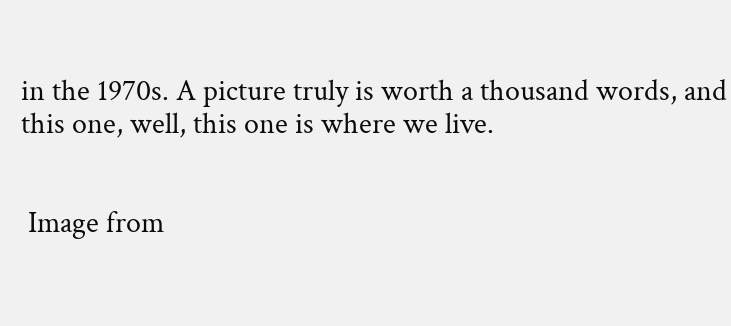in the 1970s. A picture truly is worth a thousand words, and this one, well, this one is where we live.


 Image from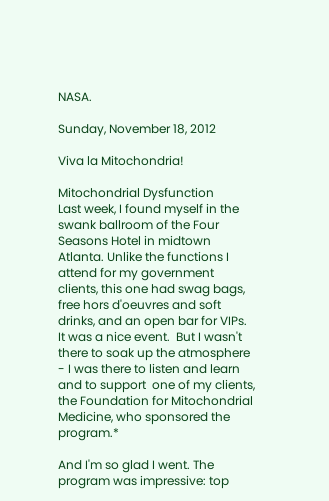NASA.

Sunday, November 18, 2012

Viva la Mitochondria!

Mitochondrial Dysfunction
Last week, I found myself in the swank ballroom of the Four Seasons Hotel in midtown Atlanta. Unlike the functions I attend for my government clients, this one had swag bags, free hors d'oeuvres and soft drinks, and an open bar for VIPs. It was a nice event.  But I wasn't there to soak up the atmosphere - I was there to listen and learn and to support  one of my clients, the Foundation for Mitochondrial Medicine, who sponsored the program.*

And I'm so glad I went. The program was impressive: top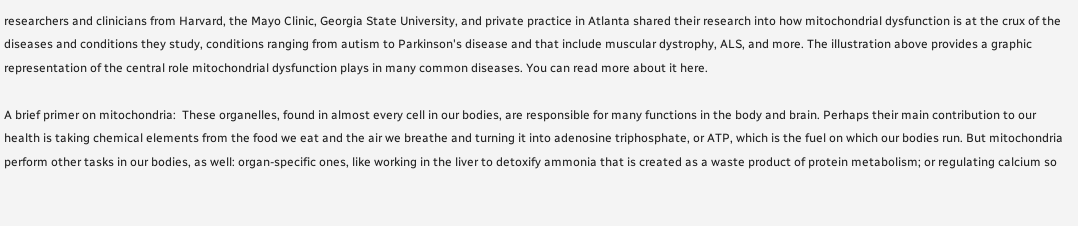researchers and clinicians from Harvard, the Mayo Clinic, Georgia State University, and private practice in Atlanta shared their research into how mitochondrial dysfunction is at the crux of the diseases and conditions they study, conditions ranging from autism to Parkinson's disease and that include muscular dystrophy, ALS, and more. The illustration above provides a graphic representation of the central role mitochondrial dysfunction plays in many common diseases. You can read more about it here.

A brief primer on mitochondria:  These organelles, found in almost every cell in our bodies, are responsible for many functions in the body and brain. Perhaps their main contribution to our health is taking chemical elements from the food we eat and the air we breathe and turning it into adenosine triphosphate, or ATP, which is the fuel on which our bodies run. But mitochondria perform other tasks in our bodies, as well: organ-specific ones, like working in the liver to detoxify ammonia that is created as a waste product of protein metabolism; or regulating calcium so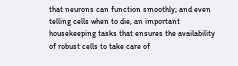that neurons can function smoothly; and even telling cells when to die, an important housekeeping tasks that ensures the availability of robust cells to take care of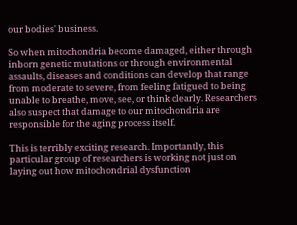our bodies' business.

So when mitochondria become damaged, either through inborn genetic mutations or through environmental assaults, diseases and conditions can develop that range from moderate to severe, from feeling fatigued to being unable to breathe, move, see, or think clearly. Researchers also suspect that damage to our mitochondria are responsible for the aging process itself.

This is terribly exciting research. Importantly, this particular group of researchers is working not just on laying out how mitochondrial dysfunction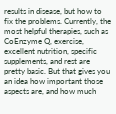results in disease, but how to fix the problems. Currently, the most helpful therapies, such as CoEnzyme Q, exercise, excellent nutrition, specific supplements, and rest are pretty basic. But that gives you an idea how important those aspects are, and how much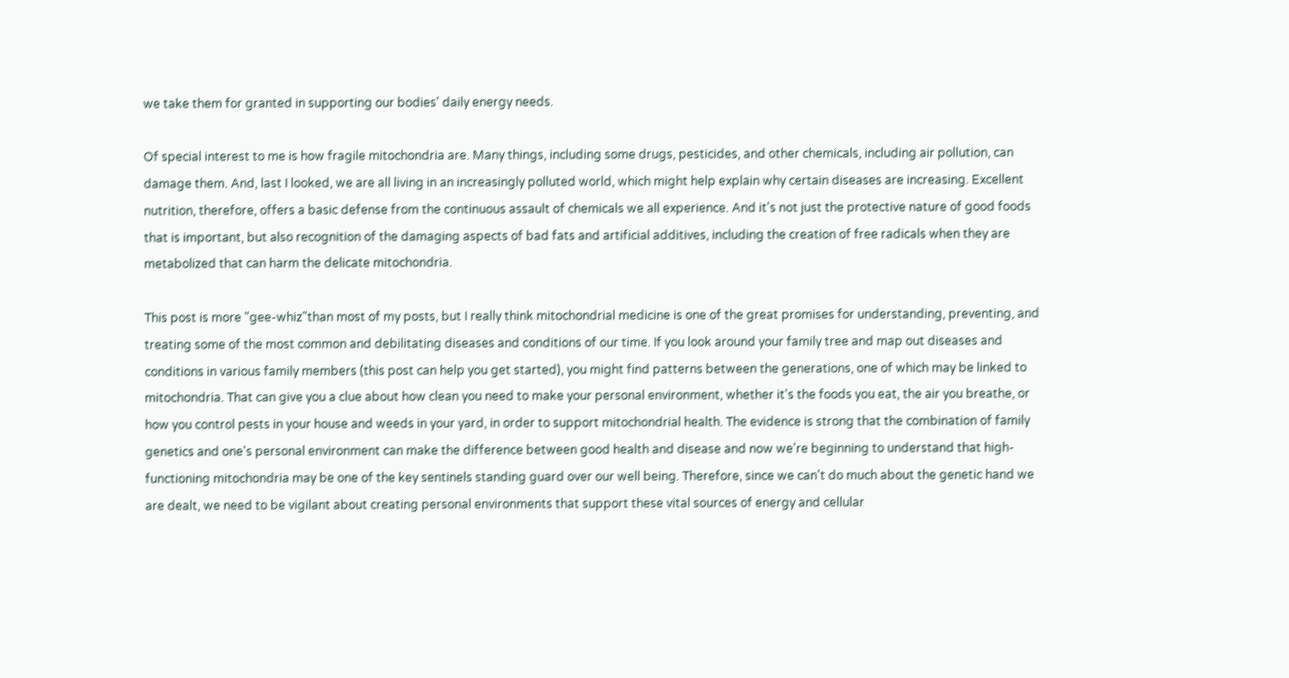we take them for granted in supporting our bodies' daily energy needs.

Of special interest to me is how fragile mitochondria are. Many things, including some drugs, pesticides, and other chemicals, including air pollution, can damage them. And, last I looked, we are all living in an increasingly polluted world, which might help explain why certain diseases are increasing. Excellent nutrition, therefore, offers a basic defense from the continuous assault of chemicals we all experience. And it's not just the protective nature of good foods that is important, but also recognition of the damaging aspects of bad fats and artificial additives, including the creation of free radicals when they are metabolized that can harm the delicate mitochondria.

This post is more "gee-whiz"than most of my posts, but I really think mitochondrial medicine is one of the great promises for understanding, preventing, and treating some of the most common and debilitating diseases and conditions of our time. If you look around your family tree and map out diseases and conditions in various family members (this post can help you get started), you might find patterns between the generations, one of which may be linked to mitochondria. That can give you a clue about how clean you need to make your personal environment, whether it's the foods you eat, the air you breathe, or how you control pests in your house and weeds in your yard, in order to support mitochondrial health. The evidence is strong that the combination of family genetics and one's personal environment can make the difference between good health and disease and now we're beginning to understand that high-functioning mitochondria may be one of the key sentinels standing guard over our well being. Therefore, since we can't do much about the genetic hand we are dealt, we need to be vigilant about creating personal environments that support these vital sources of energy and cellular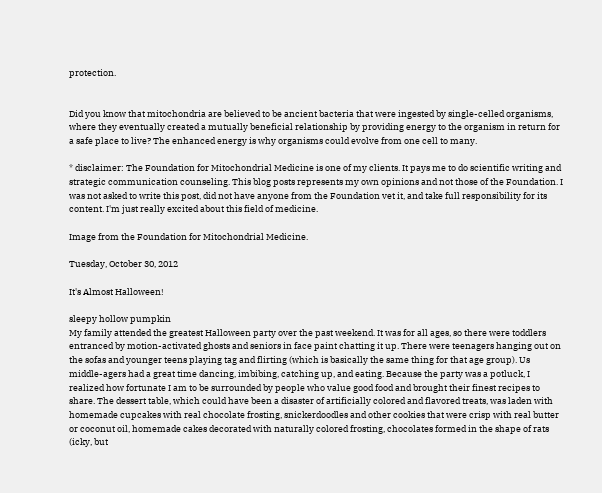protection.


Did you know that mitochondria are believed to be ancient bacteria that were ingested by single-celled organisms, where they eventually created a mutually beneficial relationship by providing energy to the organism in return for a safe place to live? The enhanced energy is why organisms could evolve from one cell to many.

* disclaimer: The Foundation for Mitochondrial Medicine is one of my clients. It pays me to do scientific writing and strategic communication counseling. This blog posts represents my own opinions and not those of the Foundation. I was not asked to write this post, did not have anyone from the Foundation vet it, and take full responsibility for its content. I'm just really excited about this field of medicine.

Image from the Foundation for Mitochondrial Medicine.

Tuesday, October 30, 2012

It's Almost Halloween!

sleepy hollow pumpkin
My family attended the greatest Halloween party over the past weekend. It was for all ages, so there were toddlers entranced by motion-activated ghosts and seniors in face paint chatting it up. There were teenagers hanging out on the sofas and younger teens playing tag and flirting (which is basically the same thing for that age group). Us middle-agers had a great time dancing, imbibing, catching up, and eating. Because the party was a potluck, I realized how fortunate I am to be surrounded by people who value good food and brought their finest recipes to share. The dessert table, which could have been a disaster of artificially colored and flavored treats, was laden with homemade cupcakes with real chocolate frosting, snickerdoodles and other cookies that were crisp with real butter or coconut oil, homemade cakes decorated with naturally colored frosting, chocolates formed in the shape of rats (icky, but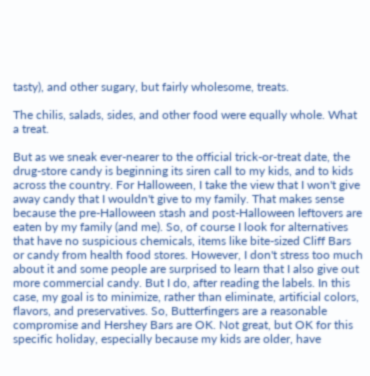tasty), and other sugary, but fairly wholesome, treats.

The chilis, salads, sides, and other food were equally whole. What a treat.

But as we sneak ever-nearer to the official trick-or-treat date, the drug-store candy is beginning its siren call to my kids, and to kids across the country. For Halloween, I take the view that I won't give away candy that I wouldn't give to my family. That makes sense because the pre-Halloween stash and post-Halloween leftovers are eaten by my family (and me). So, of course I look for alternatives that have no suspicious chemicals, items like bite-sized Cliff Bars or candy from health food stores. However, I don't stress too much about it and some people are surprised to learn that I also give out more commercial candy. But I do, after reading the labels. In this case, my goal is to minimize, rather than eliminate, artificial colors, flavors, and preservatives. So, Butterfingers are a reasonable compromise and Hershey Bars are OK. Not great, but OK for this specific holiday, especially because my kids are older, have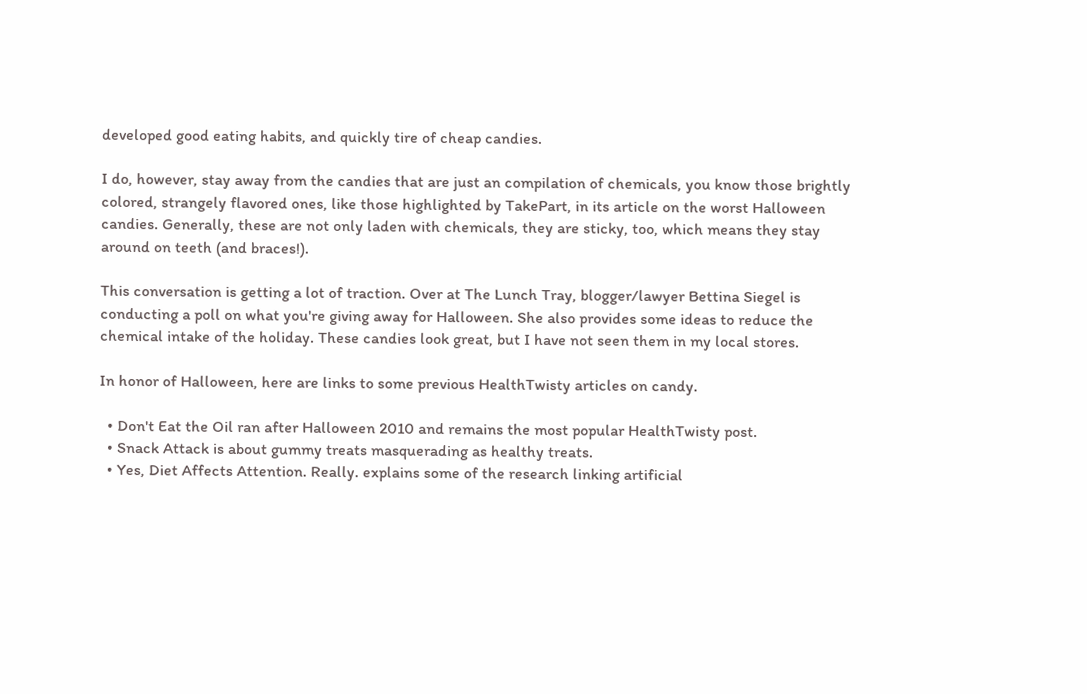developed good eating habits, and quickly tire of cheap candies.

I do, however, stay away from the candies that are just an compilation of chemicals, you know those brightly colored, strangely flavored ones, like those highlighted by TakePart, in its article on the worst Halloween candies. Generally, these are not only laden with chemicals, they are sticky, too, which means they stay around on teeth (and braces!).

This conversation is getting a lot of traction. Over at The Lunch Tray, blogger/lawyer Bettina Siegel is conducting a poll on what you're giving away for Halloween. She also provides some ideas to reduce the chemical intake of the holiday. These candies look great, but I have not seen them in my local stores.

In honor of Halloween, here are links to some previous HealthTwisty articles on candy.

  • Don't Eat the Oil ran after Halloween 2010 and remains the most popular HealthTwisty post.
  • Snack Attack is about gummy treats masquerading as healthy treats.
  • Yes, Diet Affects Attention. Really. explains some of the research linking artificial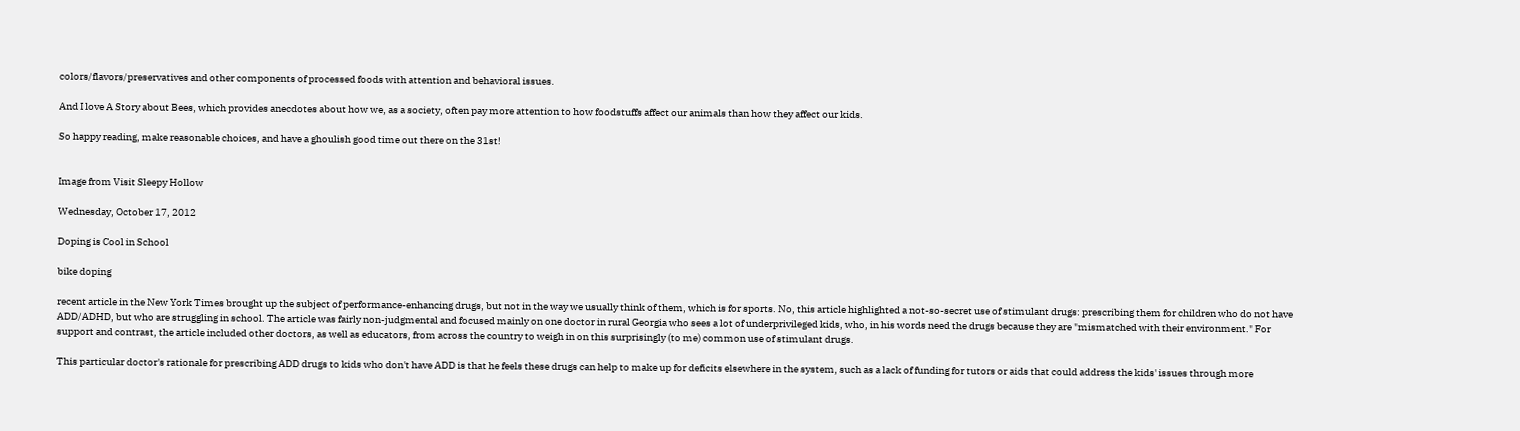colors/flavors/preservatives and other components of processed foods with attention and behavioral issues.

And I love A Story about Bees, which provides anecdotes about how we, as a society, often pay more attention to how foodstuffs affect our animals than how they affect our kids.

So happy reading, make reasonable choices, and have a ghoulish good time out there on the 31st!


Image from Visit Sleepy Hollow

Wednesday, October 17, 2012

Doping is Cool in School

bike doping

recent article in the New York Times brought up the subject of performance-enhancing drugs, but not in the way we usually think of them, which is for sports. No, this article highlighted a not-so-secret use of stimulant drugs: prescribing them for children who do not have ADD/ADHD, but who are struggling in school. The article was fairly non-judgmental and focused mainly on one doctor in rural Georgia who sees a lot of underprivileged kids, who, in his words need the drugs because they are "mismatched with their environment." For support and contrast, the article included other doctors, as well as educators, from across the country to weigh in on this surprisingly (to me) common use of stimulant drugs.

This particular doctor's rationale for prescribing ADD drugs to kids who don't have ADD is that he feels these drugs can help to make up for deficits elsewhere in the system, such as a lack of funding for tutors or aids that could address the kids' issues through more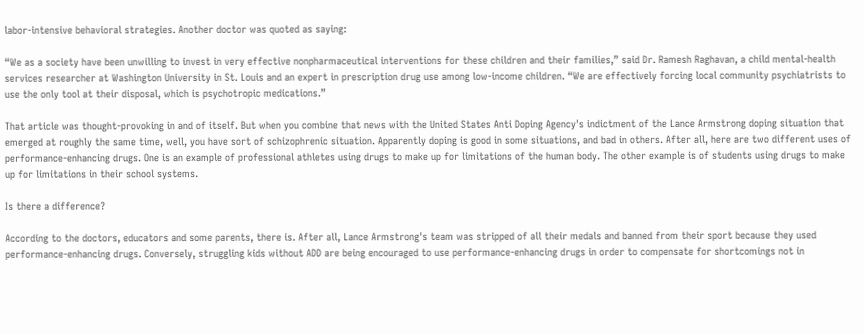labor-intensive behavioral strategies. Another doctor was quoted as saying:

“We as a society have been unwilling to invest in very effective nonpharmaceutical interventions for these children and their families,” said Dr. Ramesh Raghavan, a child mental-health services researcher at Washington University in St. Louis and an expert in prescription drug use among low-income children. “We are effectively forcing local community psychiatrists to use the only tool at their disposal, which is psychotropic medications.”

That article was thought-provoking in and of itself. But when you combine that news with the United States Anti Doping Agency's indictment of the Lance Armstrong doping situation that emerged at roughly the same time, well, you have sort of schizophrenic situation. Apparently doping is good in some situations, and bad in others. After all, here are two different uses of performance-enhancing drugs. One is an example of professional athletes using drugs to make up for limitations of the human body. The other example is of students using drugs to make up for limitations in their school systems.

Is there a difference?

According to the doctors, educators and some parents, there is. After all, Lance Armstrong's team was stripped of all their medals and banned from their sport because they used performance-enhancing drugs. Conversely, struggling kids without ADD are being encouraged to use performance-enhancing drugs in order to compensate for shortcomings not in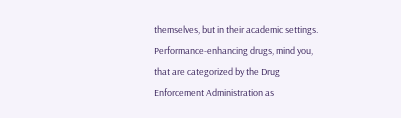themselves, but in their academic settings. Performance-enhancing drugs, mind you, that are categorized by the Drug Enforcement Administration as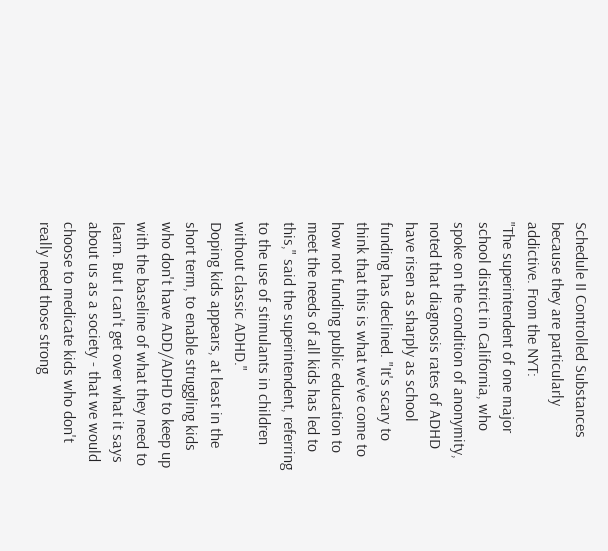Schedule II Controlled Substances because they are particularly addictive. From the NYT:
"The superintendent of one major school district in California, who spoke on the condition of anonymity, noted that diagnosis rates of ADHD have risen as sharply as school funding has declined. "It's scary to think that this is what we've come to how not funding public education to meet the needs of all kids has led to this," said the superintendent, referring to the use of stimulants in children without classic ADHD."
Doping kids appears, at least in the short term, to enable struggling kids who don't have ADD/ADHD to keep up with the baseline of what they need to learn. But I can't get over what it says about us as a society - that we would choose to medicate kids who don't really need those strong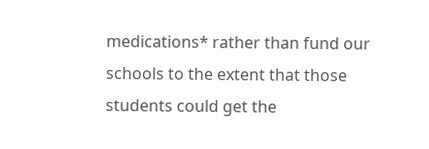medications* rather than fund our schools to the extent that those students could get the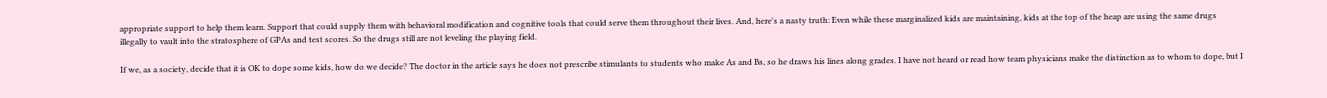appropriate support to help them learn. Support that could supply them with behavioral modification and cognitive tools that could serve them throughout their lives. And, here's a nasty truth: Even while these marginalized kids are maintaining, kids at the top of the heap are using the same drugs illegally to vault into the stratosphere of GPAs and test scores. So the drugs still are not leveling the playing field.

If we, as a society, decide that it is OK to dope some kids, how do we decide? The doctor in the article says he does not prescribe stimulants to students who make As and Bs, so he draws his lines along grades. I have not heard or read how team physicians make the distinction as to whom to dope, but I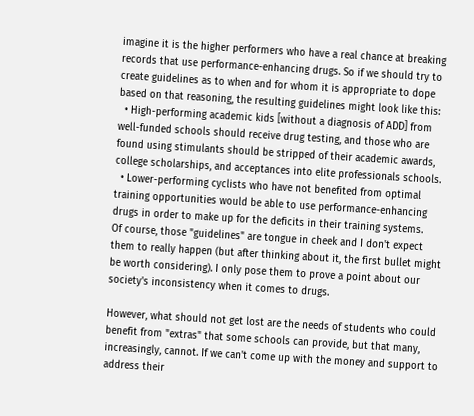imagine it is the higher performers who have a real chance at breaking records that use performance-enhancing drugs. So if we should try to create guidelines as to when and for whom it is appropriate to dope based on that reasoning, the resulting guidelines might look like this:
  • High-performing academic kids [without a diagnosis of ADD] from well-funded schools should receive drug testing, and those who are found using stimulants should be stripped of their academic awards, college scholarships, and acceptances into elite professionals schools.
  • Lower-performing cyclists who have not benefited from optimal training opportunities would be able to use performance-enhancing drugs in order to make up for the deficits in their training systems.
Of course, those "guidelines" are tongue in cheek and I don't expect them to really happen (but after thinking about it, the first bullet might be worth considering). I only pose them to prove a point about our society's inconsistency when it comes to drugs.

However, what should not get lost are the needs of students who could benefit from "extras" that some schools can provide, but that many, increasingly, cannot. If we can't come up with the money and support to address their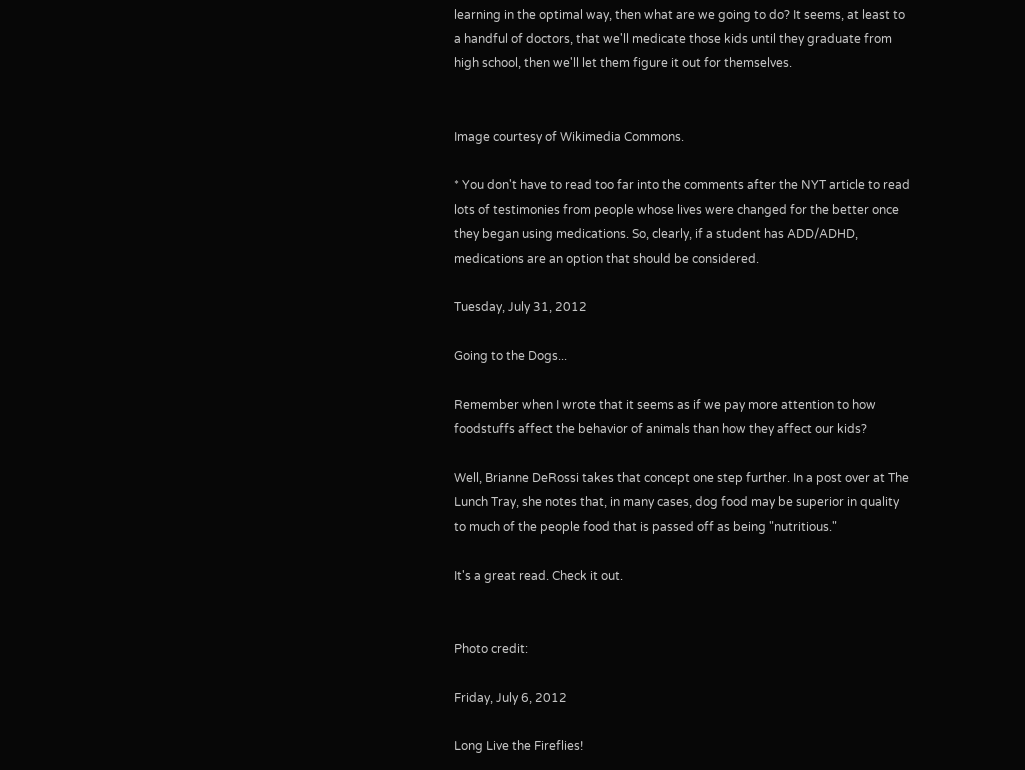learning in the optimal way, then what are we going to do? It seems, at least to a handful of doctors, that we'll medicate those kids until they graduate from high school, then we'll let them figure it out for themselves.


Image courtesy of Wikimedia Commons.

* You don't have to read too far into the comments after the NYT article to read lots of testimonies from people whose lives were changed for the better once they began using medications. So, clearly, if a student has ADD/ADHD, medications are an option that should be considered.

Tuesday, July 31, 2012

Going to the Dogs...

Remember when I wrote that it seems as if we pay more attention to how foodstuffs affect the behavior of animals than how they affect our kids?

Well, Brianne DeRossi takes that concept one step further. In a post over at The Lunch Tray, she notes that, in many cases, dog food may be superior in quality to much of the people food that is passed off as being "nutritious."

It's a great read. Check it out.


Photo credit:

Friday, July 6, 2012

Long Live the Fireflies!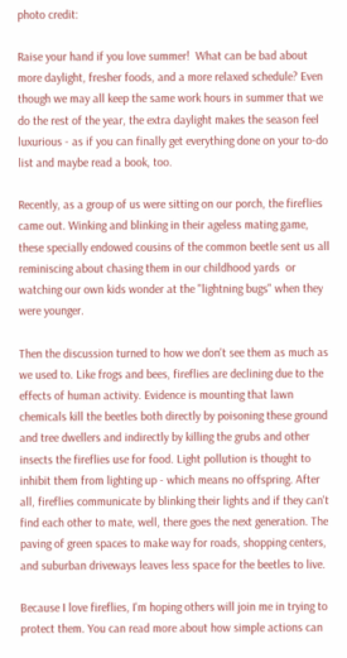photo credit:

Raise your hand if you love summer!  What can be bad about more daylight, fresher foods, and a more relaxed schedule? Even though we may all keep the same work hours in summer that we do the rest of the year, the extra daylight makes the season feel luxurious - as if you can finally get everything done on your to-do list and maybe read a book, too.

Recently, as a group of us were sitting on our porch, the fireflies came out. Winking and blinking in their ageless mating game, these specially endowed cousins of the common beetle sent us all reminiscing about chasing them in our childhood yards  or watching our own kids wonder at the "lightning bugs" when they were younger.

Then the discussion turned to how we don't see them as much as we used to. Like frogs and bees, fireflies are declining due to the effects of human activity. Evidence is mounting that lawn chemicals kill the beetles both directly by poisoning these ground and tree dwellers and indirectly by killing the grubs and other insects the fireflies use for food. Light pollution is thought to inhibit them from lighting up - which means no offspring. After all, fireflies communicate by blinking their lights and if they can't find each other to mate, well, there goes the next generation. The paving of green spaces to make way for roads, shopping centers, and suburban driveways leaves less space for the beetles to live.

Because I love fireflies, I'm hoping others will join me in trying to protect them. You can read more about how simple actions can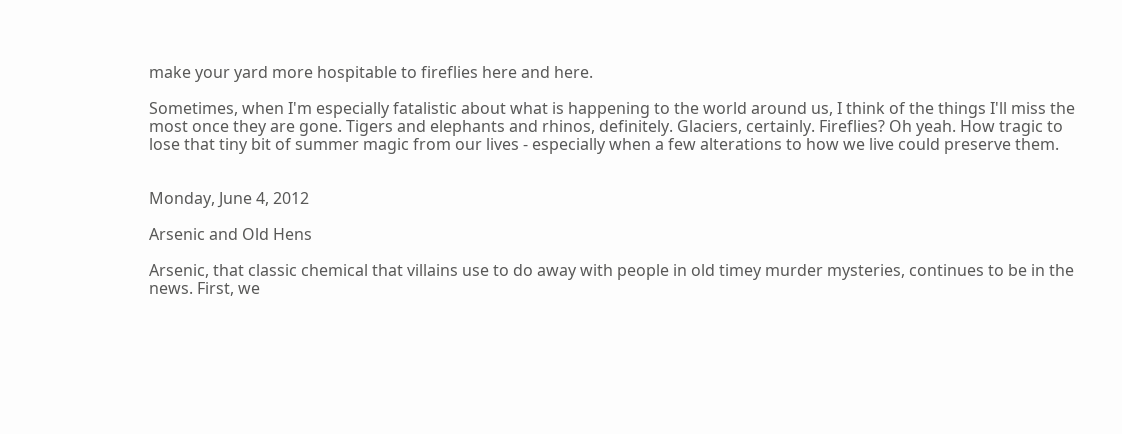make your yard more hospitable to fireflies here and here.

Sometimes, when I'm especially fatalistic about what is happening to the world around us, I think of the things I'll miss the most once they are gone. Tigers and elephants and rhinos, definitely. Glaciers, certainly. Fireflies? Oh yeah. How tragic to lose that tiny bit of summer magic from our lives - especially when a few alterations to how we live could preserve them.


Monday, June 4, 2012

Arsenic and Old Hens

Arsenic, that classic chemical that villains use to do away with people in old timey murder mysteries, continues to be in the news. First, we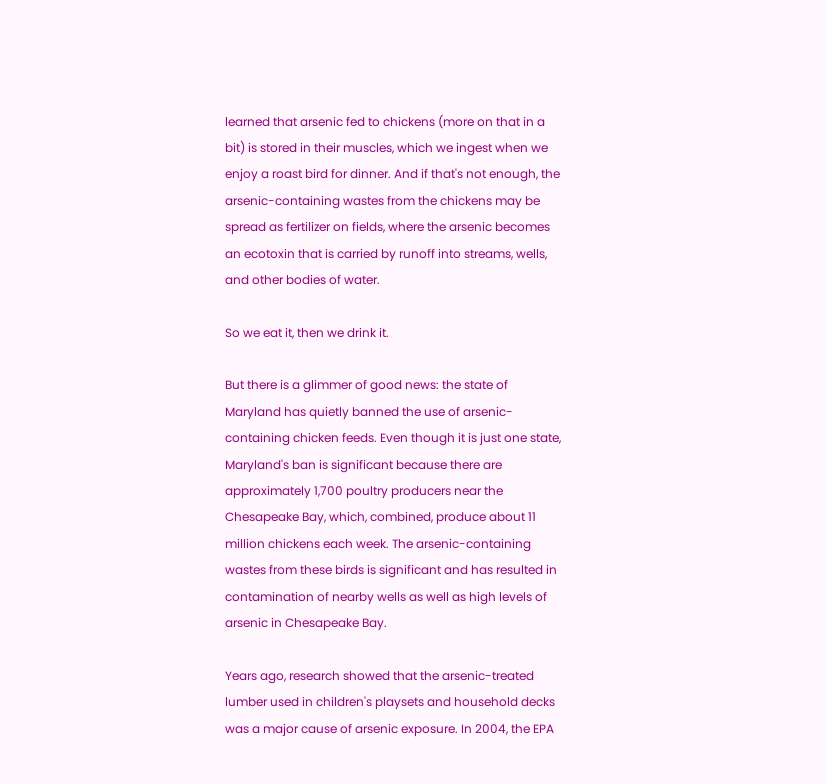learned that arsenic fed to chickens (more on that in a bit) is stored in their muscles, which we ingest when we enjoy a roast bird for dinner. And if that's not enough, the arsenic-containing wastes from the chickens may be spread as fertilizer on fields, where the arsenic becomes an ecotoxin that is carried by runoff into streams, wells, and other bodies of water.

So we eat it, then we drink it.

But there is a glimmer of good news: the state of Maryland has quietly banned the use of arsenic-containing chicken feeds. Even though it is just one state, Maryland's ban is significant because there are approximately 1,700 poultry producers near the Chesapeake Bay, which, combined, produce about 11 million chickens each week. The arsenic-containing wastes from these birds is significant and has resulted in contamination of nearby wells as well as high levels of arsenic in Chesapeake Bay.

Years ago, research showed that the arsenic-treated lumber used in children's playsets and household decks was a major cause of arsenic exposure. In 2004, the EPA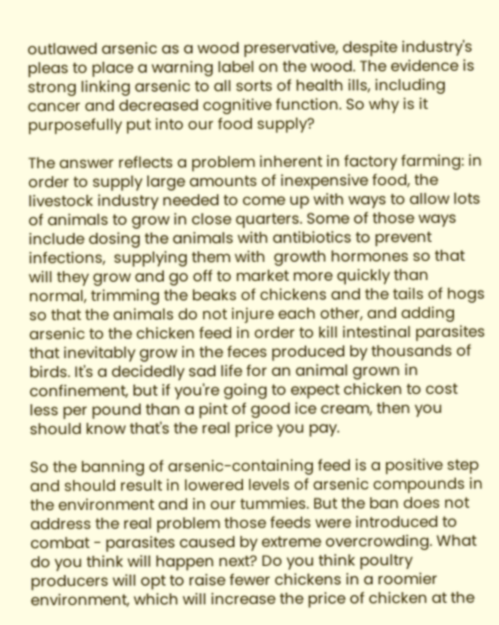outlawed arsenic as a wood preservative, despite industry's pleas to place a warning label on the wood. The evidence is strong linking arsenic to all sorts of health ills, including cancer and decreased cognitive function. So why is it purposefully put into our food supply?

The answer reflects a problem inherent in factory farming: in order to supply large amounts of inexpensive food, the livestock industry needed to come up with ways to allow lots of animals to grow in close quarters. Some of those ways include dosing the animals with antibiotics to prevent infections,  supplying them with  growth hormones so that will they grow and go off to market more quickly than normal, trimming the beaks of chickens and the tails of hogs so that the animals do not injure each other, and adding arsenic to the chicken feed in order to kill intestinal parasites that inevitably grow in the feces produced by thousands of birds. It's a decidedly sad life for an animal grown in confinement, but if you're going to expect chicken to cost less per pound than a pint of good ice cream, then you should know that's the real price you pay.

So the banning of arsenic-containing feed is a positive step and should result in lowered levels of arsenic compounds in the environment and in our tummies. But the ban does not address the real problem those feeds were introduced to combat - parasites caused by extreme overcrowding. What do you think will happen next? Do you think poultry producers will opt to raise fewer chickens in a roomier environment, which will increase the price of chicken at the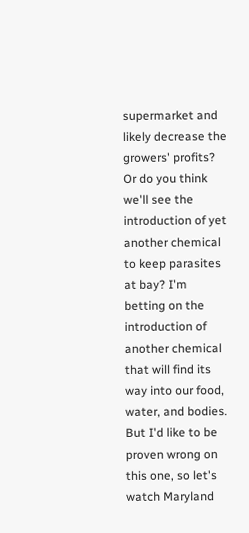supermarket and likely decrease the growers' profits? Or do you think we'll see the introduction of yet another chemical to keep parasites at bay? I'm betting on the introduction of another chemical that will find its way into our food, water, and bodies. But I'd like to be proven wrong on this one, so let's watch Maryland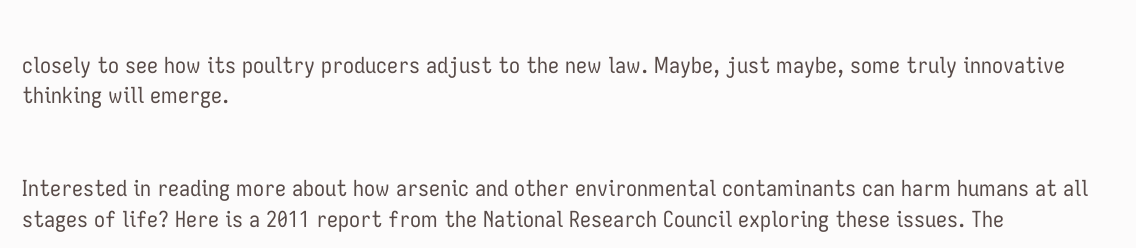closely to see how its poultry producers adjust to the new law. Maybe, just maybe, some truly innovative thinking will emerge.


Interested in reading more about how arsenic and other environmental contaminants can harm humans at all stages of life? Here is a 2011 report from the National Research Council exploring these issues. The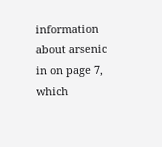information about arsenic in on page 7, which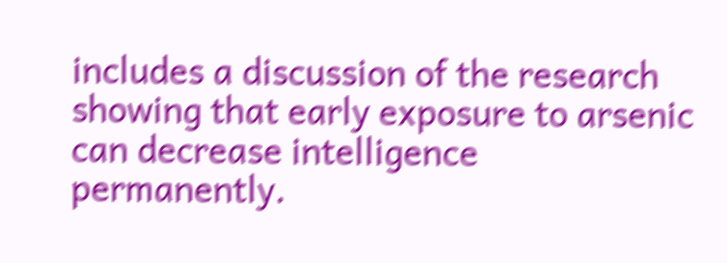includes a discussion of the research showing that early exposure to arsenic can decrease intelligence permanently.